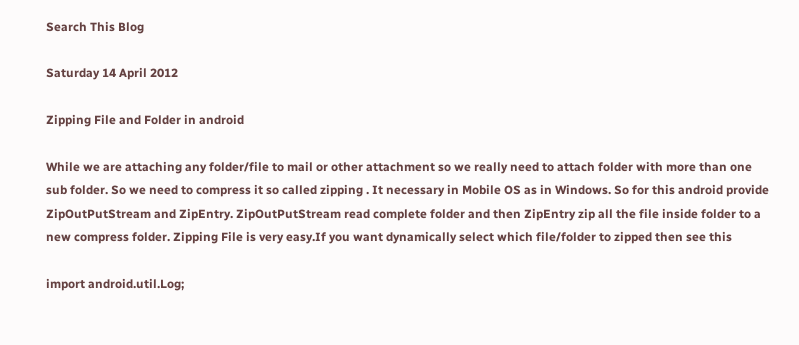Search This Blog

Saturday 14 April 2012

Zipping File and Folder in android

While we are attaching any folder/file to mail or other attachment so we really need to attach folder with more than one sub folder. So we need to compress it so called zipping . It necessary in Mobile OS as in Windows. So for this android provide ZipOutPutStream and ZipEntry. ZipOutPutStream read complete folder and then ZipEntry zip all the file inside folder to a new compress folder. Zipping File is very easy.If you want dynamically select which file/folder to zipped then see this

import android.util.Log;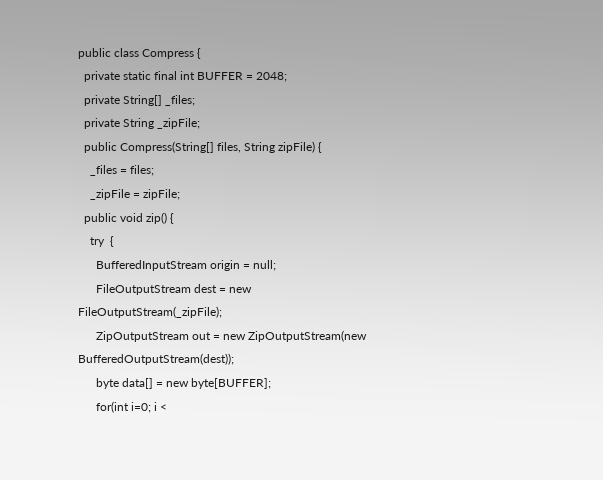public class Compress {
  private static final int BUFFER = 2048;
  private String[] _files;
  private String _zipFile;
  public Compress(String[] files, String zipFile) {
    _files = files;
    _zipFile = zipFile;
  public void zip() {
    try  {
      BufferedInputStream origin = null;
      FileOutputStream dest = new FileOutputStream(_zipFile);
      ZipOutputStream out = new ZipOutputStream(new BufferedOutputStream(dest));
      byte data[] = new byte[BUFFER];
      for(int i=0; i <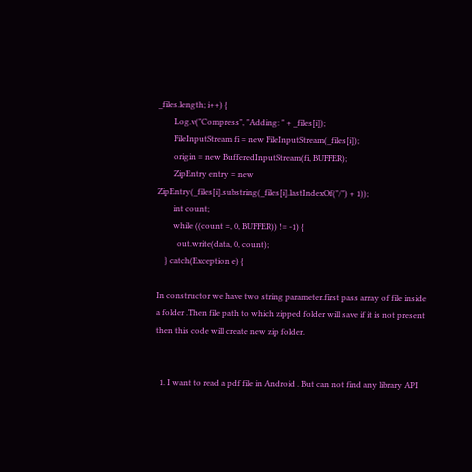_files.length; i++) {
        Log.v("Compress", "Adding: " + _files[i]);
        FileInputStream fi = new FileInputStream(_files[i]);
        origin = new BufferedInputStream(fi, BUFFER);
        ZipEntry entry = new ZipEntry(_files[i].substring(_files[i].lastIndexOf("/") + 1));
        int count;
        while ((count =, 0, BUFFER)) != -1) {
          out.write(data, 0, count);
    } catch(Exception e) {

In constructor we have two string parameter.first pass array of file inside a folder .Then file path to which zipped folder will save if it is not present then this code will create new zip folder.


  1. I want to read a pdf file in Android . But can not find any library API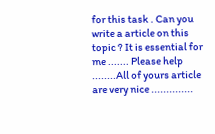for this task . Can you write a article on this topic ? It is essential for me ....... Please help ........All of yours article are very nice ..............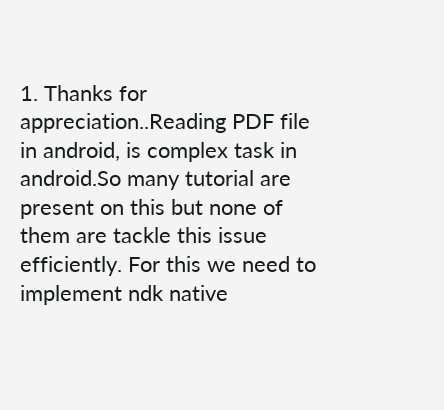1. Thanks for appreciation..Reading PDF file in android, is complex task in android.So many tutorial are present on this but none of them are tackle this issue efficiently. For this we need to implement ndk native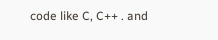code like C, C++ . and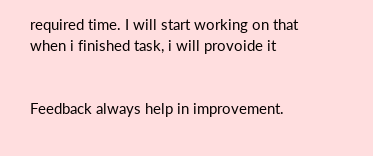required time. I will start working on that when i finished task, i will provoide it


Feedback always help in improvement.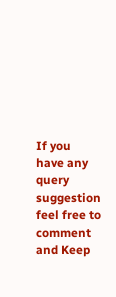If you have any query suggestion feel free to comment and Keep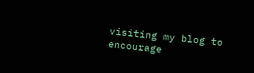visiting my blog to encourage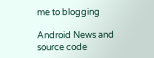me to blogging

Android News and source code